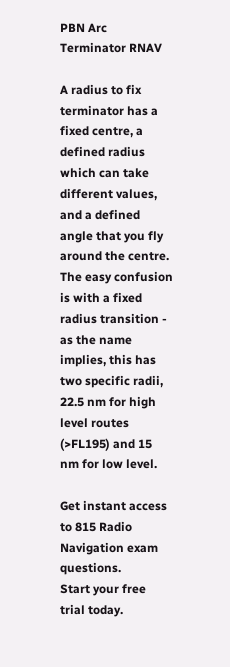PBN Arc Terminator RNAV

A radius to fix terminator has a fixed centre, a defined radius which can take different values, and a defined angle that you fly around the centre. The easy confusion is with a fixed radius transition - as the name implies, this has two specific radii, 22.5 nm for high level routes (>FL195) and 15 nm for low level.

Get instant access to 815 Radio Navigation exam questions.
Start your free trial today.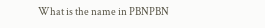What is the name in PBNPBN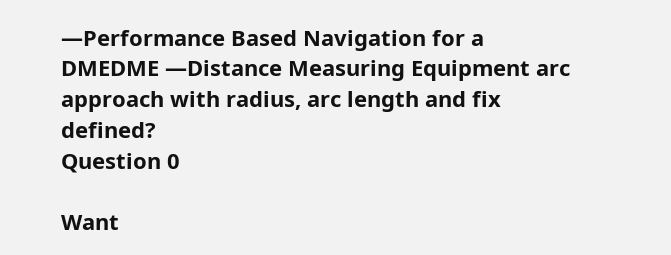—Performance Based Navigation for a DMEDME —Distance Measuring Equipment arc approach with radius, arc length and fix defined?
Question 0

Want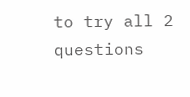to try all 2 questions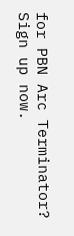for PBN Arc Terminator?
Sign up now.